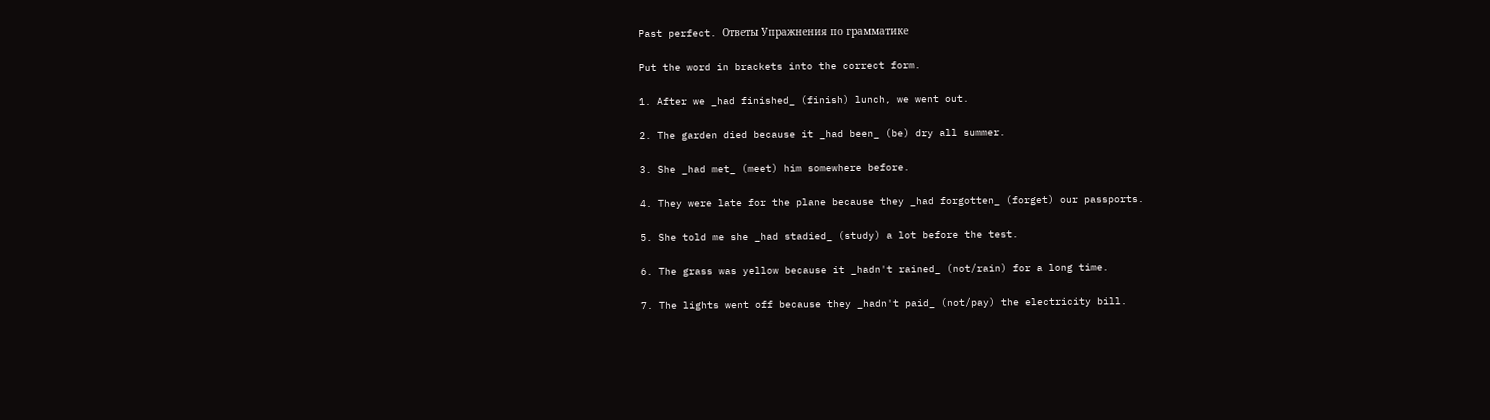Past perfect. Ответы Упражнения по грамматике

Put the word in brackets into the correct form.

1. After we _had finished_ (finish) lunch, we went out.

2. The garden died because it _had been_ (be) dry all summer.

3. She _had met_ (meet) him somewhere before.

4. They were late for the plane because they _had forgotten_ (forget) our passports.

5. She told me she _had stadied_ (study) a lot before the test.

6. The grass was yellow because it _hadn't rained_ (not/rain) for a long time.

7. The lights went off because they _hadn't paid_ (not/pay) the electricity bill.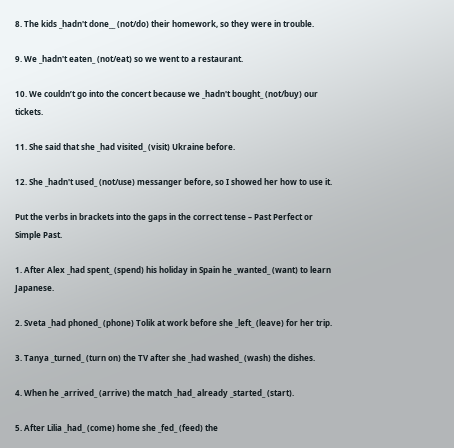8. The kids _hadn't done__ (not/do) their homework, so they were in trouble.

9. We _hadn't eaten_ (not/eat) so we went to a restaurant.

10. We couldn’t go into the concert because we _hadn't bought_ (not/buy) our tickets.

11. She said that she _had visited_ (visit) Ukraine before.

12. She _hadn't used_ (not/use) messanger before, so I showed her how to use it.

Put the verbs in brackets into the gaps in the correct tense – Past Perfect or Simple Past.

1. After Alex _had spent_ (spend) his holiday in Spain he _wanted_ (want) to learn Japanese.

2. Sveta _had phoned_ (phone) Tolik at work before she _left_ (leave) for her trip.

3. Tanya _turned_ (turn on) the TV after she _had washed_ (wash) the dishes.

4. When he _arrived_ (arrive) the match _had_ already _started_ (start).

5. After Lilia _had_ (come) home she _fed_ (feed) the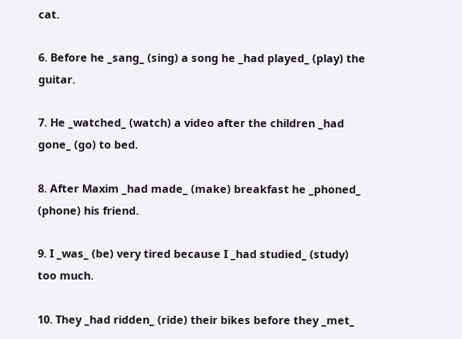cat.

6. Before he _sang_ (sing) a song he _had played_ (play) the guitar.

7. He _watched_ (watch) a video after the children _had gone_ (go) to bed.

8. After Maxim _had made_ (make) breakfast he _phoned_ (phone) his friend.

9. I _was_ (be) very tired because I _had studied_ (study) too much.

10. They _had ridden_ (ride) their bikes before they _met_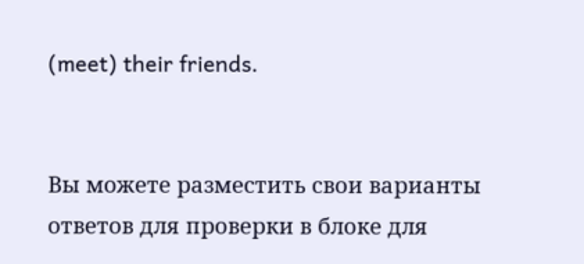(meet) their friends.


Вы можете разместить свои варианты ответов для проверки в блоке для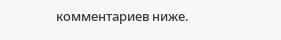комментариев ниже.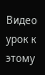Видео урок к этому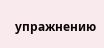упражнению